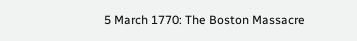5 March 1770: The Boston Massacre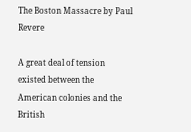The Boston Massacre by Paul Revere

A great deal of tension existed between the American colonies and the British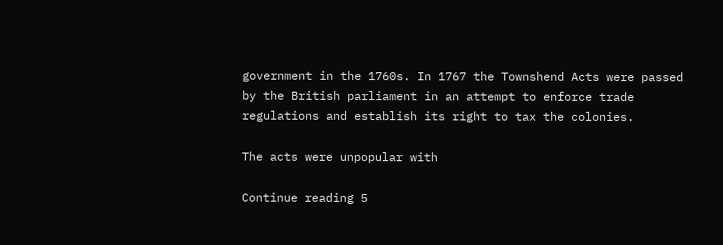government in the 1760s. In 1767 the Townshend Acts were passed by the British parliament in an attempt to enforce trade regulations and establish its right to tax the colonies.

The acts were unpopular with

Continue reading 5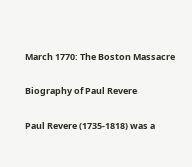March 1770: The Boston Massacre

Biography of Paul Revere

Paul Revere (1735-1818) was a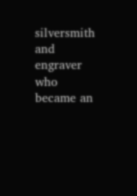silversmith and engraver who became an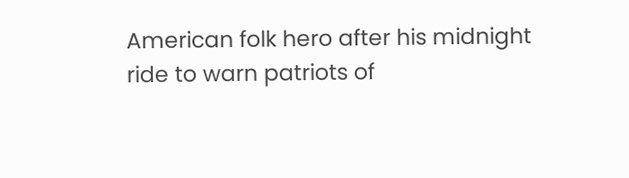American folk hero after his midnight ride to warn patriots of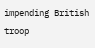impending British troop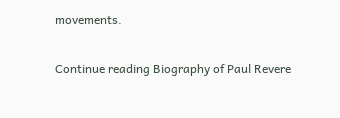movements.

Continue reading Biography of Paul Revere